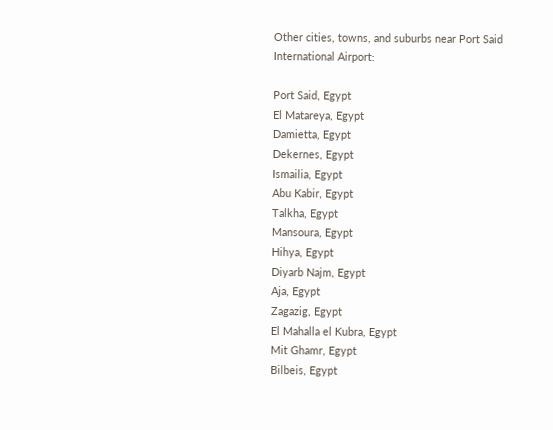Other cities, towns, and suburbs near Port Said International Airport:

Port Said, Egypt
El Matareya, Egypt
Damietta, Egypt
Dekernes, Egypt
Ismailia, Egypt
Abu Kabir, Egypt
Talkha, Egypt
Mansoura, Egypt
Hihya, Egypt
Diyarb Najm, Egypt
Aja, Egypt
Zagazig, Egypt
El Mahalla el Kubra, Egypt
Mit Ghamr, Egypt
Bilbeis, Egypt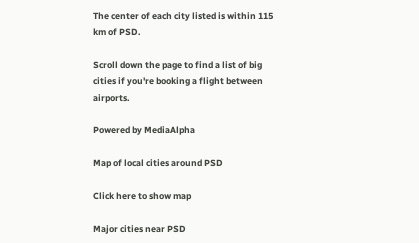The center of each city listed is within 115 km of PSD.

Scroll down the page to find a list of big cities if you're booking a flight between airports.

Powered by MediaAlpha

Map of local cities around PSD

Click here to show map

Major cities near PSD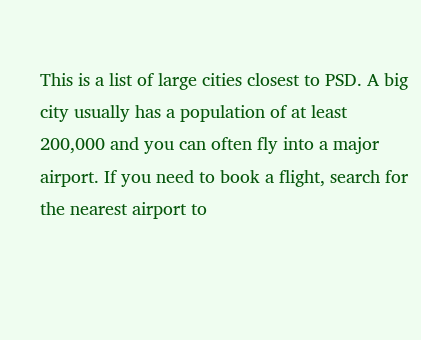This is a list of large cities closest to PSD. A big city usually has a population of at least 200,000 and you can often fly into a major airport. If you need to book a flight, search for the nearest airport to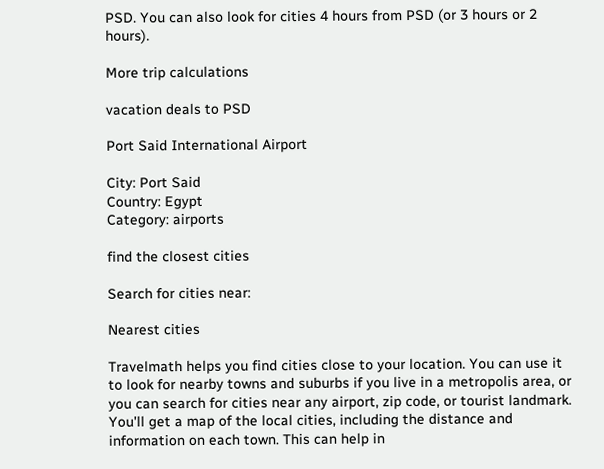PSD. You can also look for cities 4 hours from PSD (or 3 hours or 2 hours).

More trip calculations

vacation deals to PSD

Port Said International Airport

City: Port Said
Country: Egypt
Category: airports

find the closest cities

Search for cities near:

Nearest cities

Travelmath helps you find cities close to your location. You can use it to look for nearby towns and suburbs if you live in a metropolis area, or you can search for cities near any airport, zip code, or tourist landmark. You'll get a map of the local cities, including the distance and information on each town. This can help in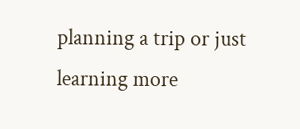planning a trip or just learning more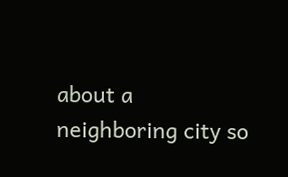about a neighboring city so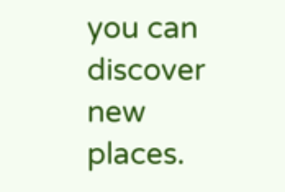you can discover new places.